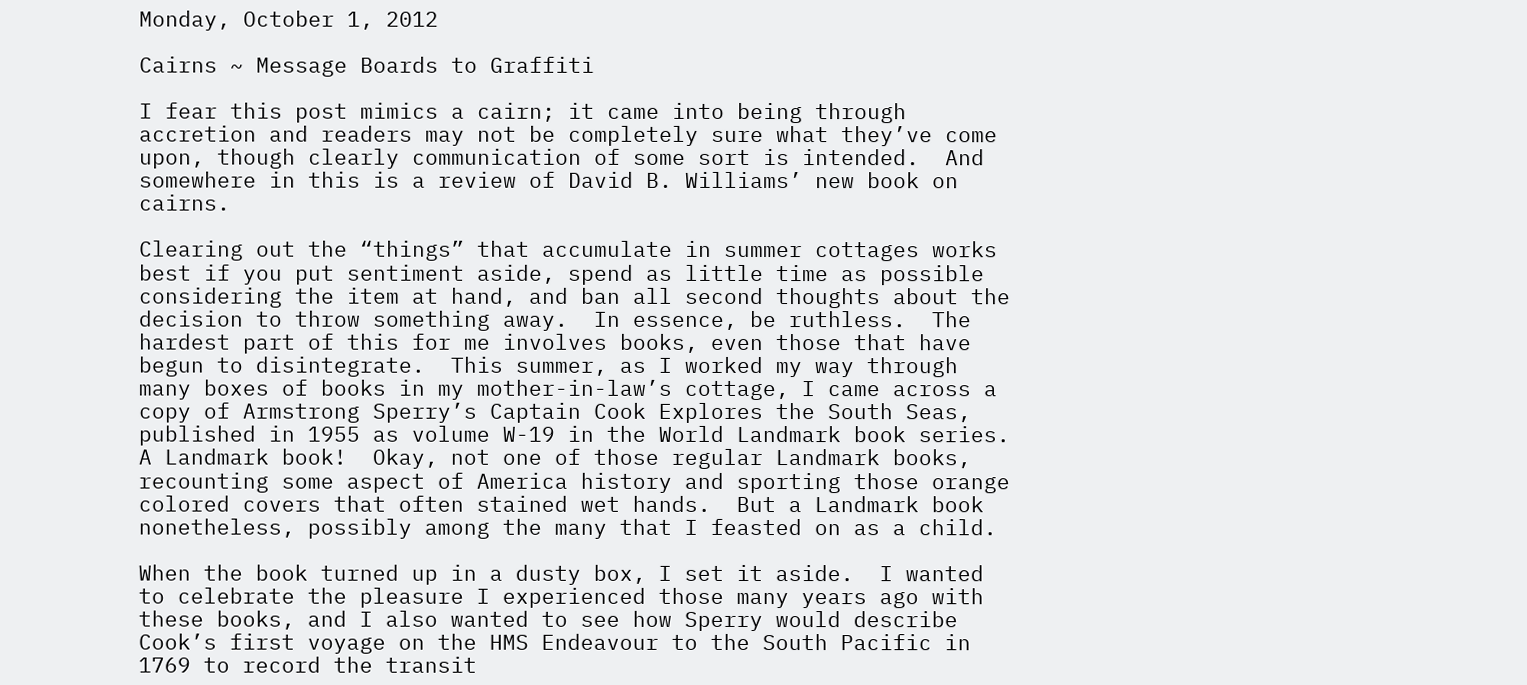Monday, October 1, 2012

Cairns ~ Message Boards to Graffiti

I fear this post mimics a cairn; it came into being through accretion and readers may not be completely sure what they’ve come upon, though clearly communication of some sort is intended.  And somewhere in this is a review of David B. Williams’ new book on cairns.

Clearing out the “things” that accumulate in summer cottages works best if you put sentiment aside, spend as little time as possible considering the item at hand, and ban all second thoughts about the decision to throw something away.  In essence, be ruthless.  The hardest part of this for me involves books, even those that have begun to disintegrate.  This summer, as I worked my way through many boxes of books in my mother-in-law’s cottage, I came across a copy of Armstrong Sperry’s Captain Cook Explores the South Seas, published in 1955 as volume W-19 in the World Landmark book series.  A Landmark book!  Okay, not one of those regular Landmark books, recounting some aspect of America history and sporting those orange colored covers that often stained wet hands.  But a Landmark book nonetheless, possibly among the many that I feasted on as a child.

When the book turned up in a dusty box, I set it aside.  I wanted to celebrate the pleasure I experienced those many years ago with these books, and I also wanted to see how Sperry would describe Cook’s first voyage on the HMS Endeavour to the South Pacific in 1769 to record the transit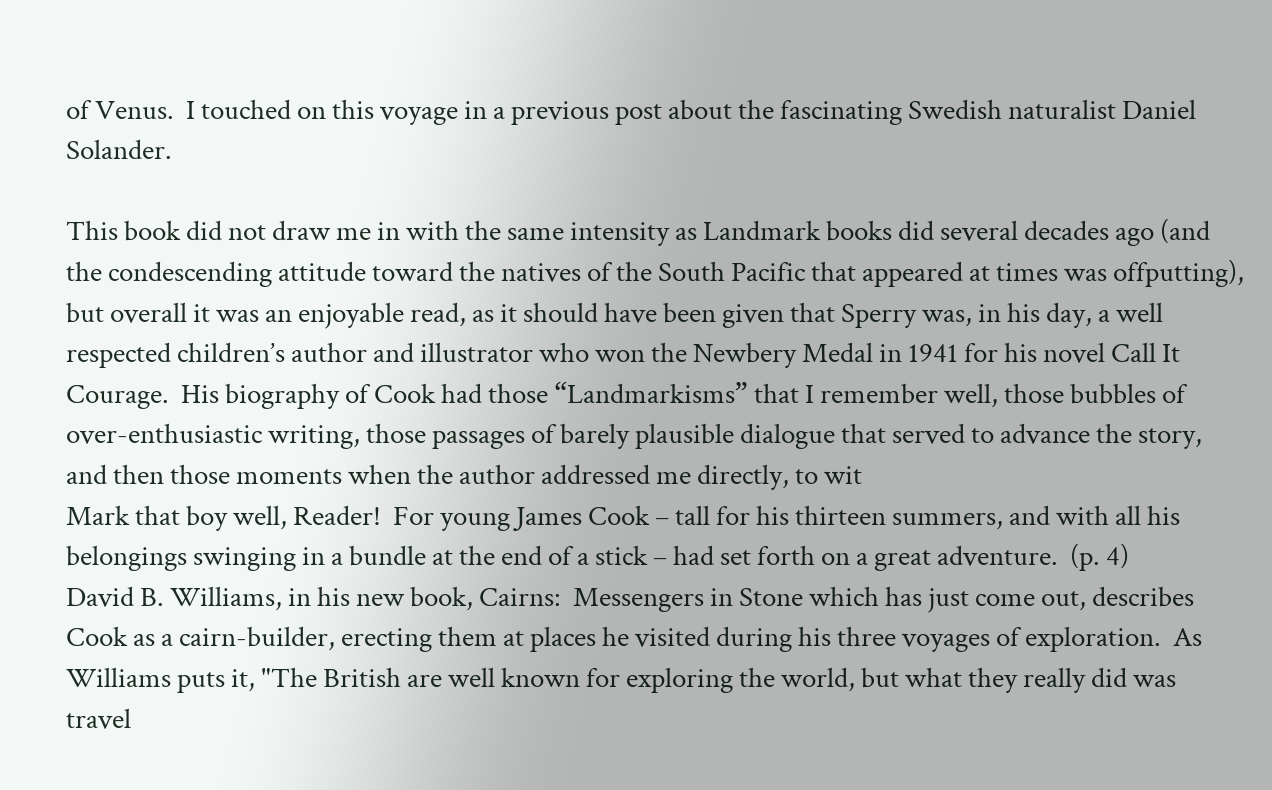of Venus.  I touched on this voyage in a previous post about the fascinating Swedish naturalist Daniel Solander.

This book did not draw me in with the same intensity as Landmark books did several decades ago (and the condescending attitude toward the natives of the South Pacific that appeared at times was offputting), but overall it was an enjoyable read, as it should have been given that Sperry was, in his day, a well respected children’s author and illustrator who won the Newbery Medal in 1941 for his novel Call It Courage.  His biography of Cook had those “Landmarkisms” that I remember well, those bubbles of over-enthusiastic writing, those passages of barely plausible dialogue that served to advance the story, and then those moments when the author addressed me directly, to wit
Mark that boy well, Reader!  For young James Cook – tall for his thirteen summers, and with all his belongings swinging in a bundle at the end of a stick – had set forth on a great adventure.  (p. 4)
David B. Williams, in his new book, Cairns:  Messengers in Stone which has just come out, describes Cook as a cairn-builder, erecting them at places he visited during his three voyages of exploration.  As Williams puts it, "The British are well known for exploring the world, but what they really did was travel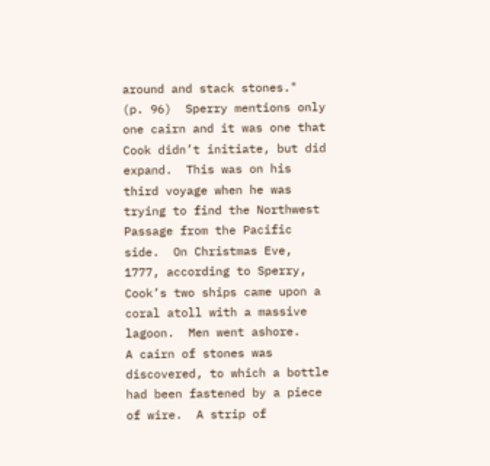around and stack stones."  (p. 96)  Sperry mentions only one cairn and it was one that Cook didn’t initiate, but did expand.  This was on his third voyage when he was trying to find the Northwest Passage from the Pacific side.  On Christmas Eve, 1777, according to Sperry, Cook’s two ships came upon a coral atoll with a massive lagoon.  Men went ashore.
A cairn of stones was discovered, to which a bottle had been fastened by a piece of wire.  A strip of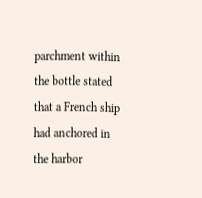parchment within the bottle stated that a French ship had anchored in the harbor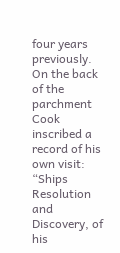four years previously.  On the back of the parchment Cook inscribed a record of his own visit:  “Ships Resolution and Discovery, of his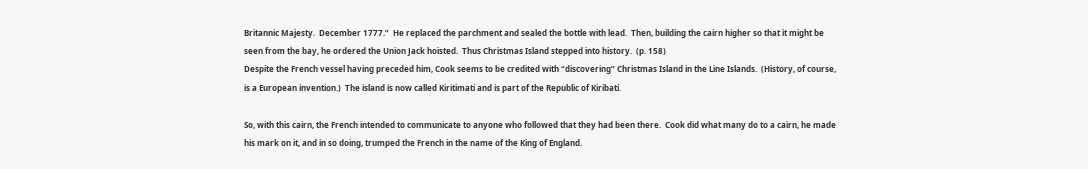Britannic Majesty.  December 1777.”  He replaced the parchment and sealed the bottle with lead.  Then, building the cairn higher so that it might be seen from the bay, he ordered the Union Jack hoisted.  Thus Christmas Island stepped into history.  (p. 158)
Despite the French vessel having preceded him, Cook seems to be credited with “discovering” Christmas Island in the Line Islands.  (History, of course, is a European invention.)  The island is now called Kiritimati and is part of the Republic of Kiribati.

So, with this cairn, the French intended to communicate to anyone who followed that they had been there.  Cook did what many do to a cairn, he made his mark on it, and in so doing, trumped the French in the name of the King of England.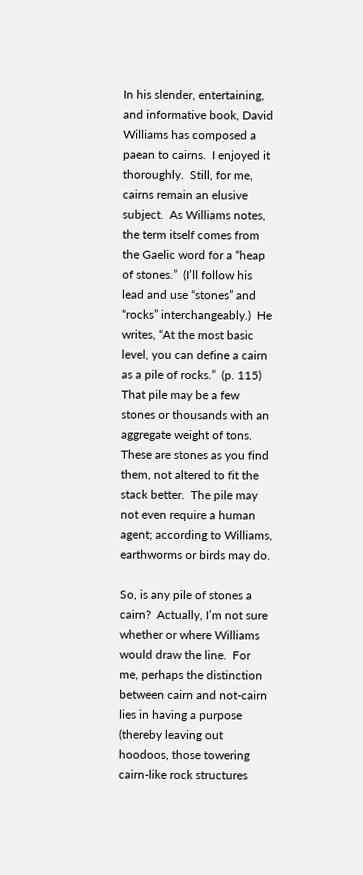In his slender, entertaining, and informative book, David Williams has composed a paean to cairns.  I enjoyed it thoroughly.  Still, for me, cairns remain an elusive subject.  As Williams notes, the term itself comes from the Gaelic word for a “heap of stones.”  (I’ll follow his lead and use “stones” and “rocks” interchangeably.)  He writes, “At the most basic level, you can define a cairn as a pile of rocks.”  (p. 115)  That pile may be a few stones or thousands with an aggregate weight of tons.  These are stones as you find them, not altered to fit the stack better.  The pile may not even require a human agent; according to Williams, earthworms or birds may do.

So, is any pile of stones a cairn?  Actually, I’m not sure whether or where Williams would draw the line.  For me, perhaps the distinction between cairn and not-cairn lies in having a purpose (thereby leaving out hoodoos, those towering cairn-like rock structures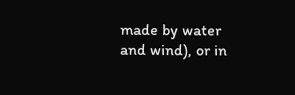made by water and wind), or in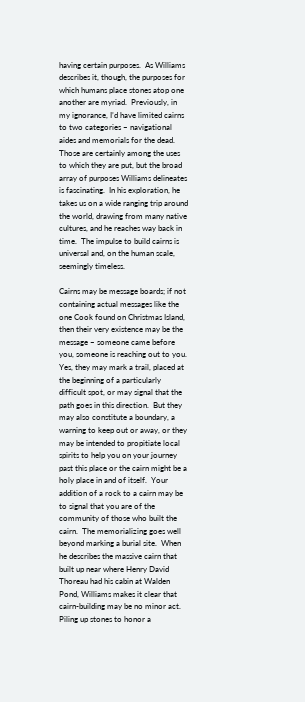having certain purposes.  As Williams describes it, though, the purposes for which humans place stones atop one another are myriad.  Previously, in my ignorance, I’d have limited cairns to two categories – navigational aides and memorials for the dead.  Those are certainly among the uses to which they are put, but the broad array of purposes Williams delineates is fascinating.  In his exploration, he takes us on a wide ranging trip around the world, drawing from many native cultures, and he reaches way back in time.  The impulse to build cairns is universal and, on the human scale, seemingly timeless.

Cairns may be message boards; if not containing actual messages like the one Cook found on Christmas Island, then their very existence may be the message – someone came before you, someone is reaching out to you.  Yes, they may mark a trail, placed at the beginning of a particularly difficult spot, or may signal that the path goes in this direction.  But they may also constitute a boundary, a warning to keep out or away, or they may be intended to propitiate local spirits to help you on your journey past this place or the cairn might be a holy place in and of itself.  Your addition of a rock to a cairn may be to signal that you are of the community of those who built the cairn.  The memorializing goes well beyond marking a burial site.  When he describes the massive cairn that built up near where Henry David Thoreau had his cabin at Walden Pond, Williams makes it clear that cairn-building may be no minor act.
Piling up stones to honor a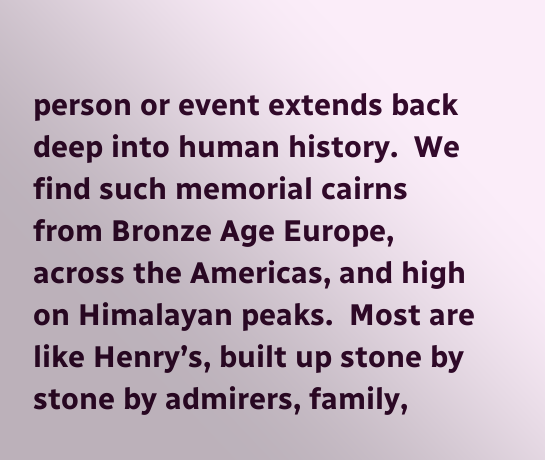person or event extends back deep into human history.  We find such memorial cairns from Bronze Age Europe, across the Americas, and high on Himalayan peaks.  Most are like Henry’s, built up stone by stone by admirers, family,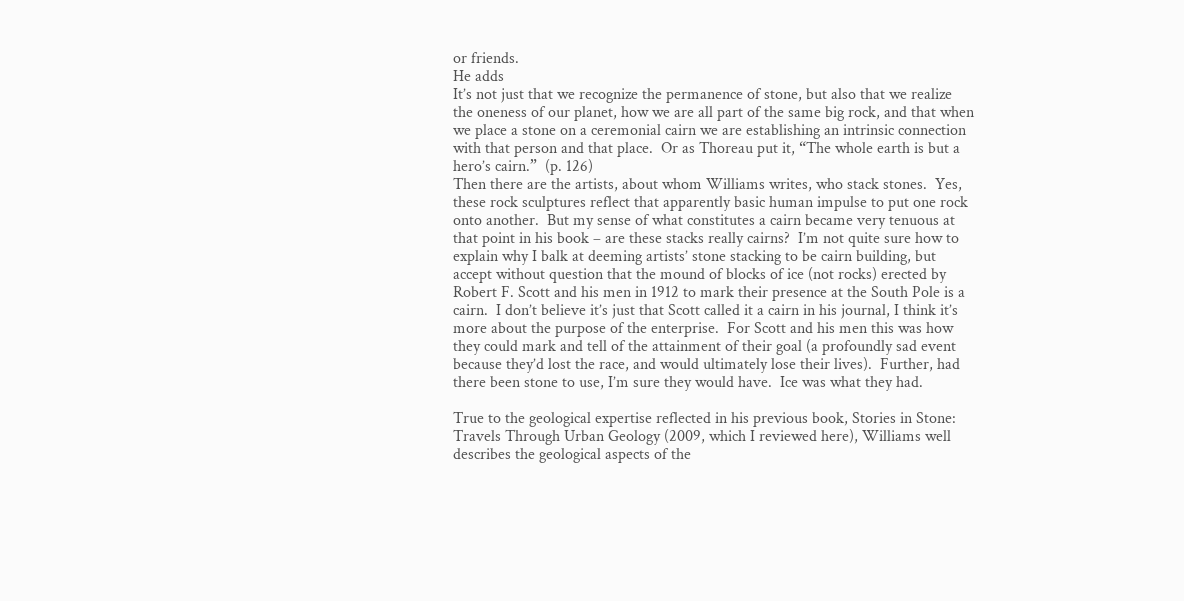or friends.
He adds
It’s not just that we recognize the permanence of stone, but also that we realize the oneness of our planet, how we are all part of the same big rock, and that when we place a stone on a ceremonial cairn we are establishing an intrinsic connection with that person and that place.  Or as Thoreau put it, “The whole earth is but a hero’s cairn.”  (p. 126)
Then there are the artists, about whom Williams writes, who stack stones.  Yes, these rock sculptures reflect that apparently basic human impulse to put one rock onto another.  But my sense of what constitutes a cairn became very tenuous at that point in his book – are these stacks really cairns?  I’m not quite sure how to explain why I balk at deeming artists’ stone stacking to be cairn building, but accept without question that the mound of blocks of ice (not rocks) erected by Robert F. Scott and his men in 1912 to mark their presence at the South Pole is a cairn.  I don’t believe it’s just that Scott called it a cairn in his journal, I think it’s more about the purpose of the enterprise.  For Scott and his men this was how they could mark and tell of the attainment of their goal (a profoundly sad event because they’d lost the race, and would ultimately lose their lives).  Further, had there been stone to use, I’m sure they would have.  Ice was what they had.

True to the geological expertise reflected in his previous book, Stories in Stone:  Travels Through Urban Geology (2009, which I reviewed here), Williams well describes the geological aspects of the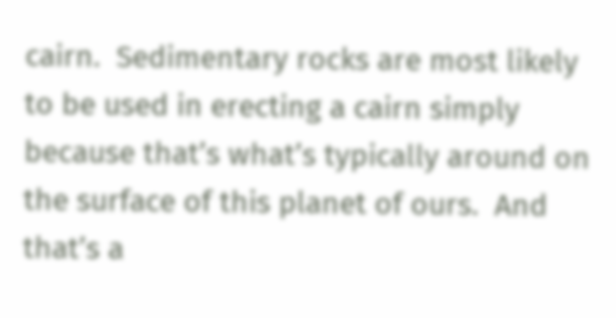cairn.  Sedimentary rocks are most likely to be used in erecting a cairn simply because that’s what’s typically around on the surface of this planet of ours.  And that’s a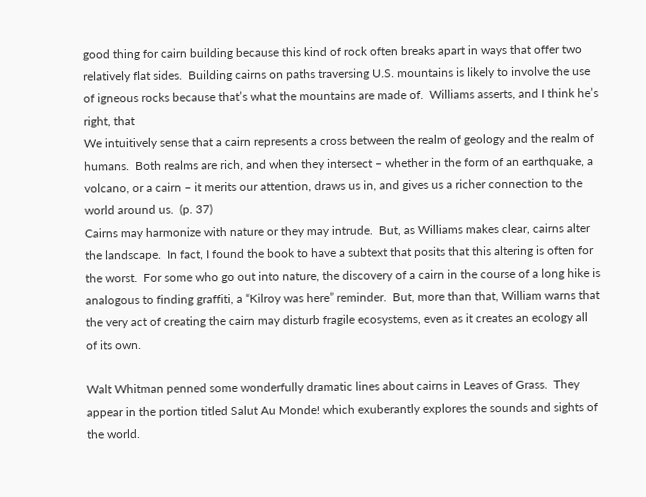good thing for cairn building because this kind of rock often breaks apart in ways that offer two relatively flat sides.  Building cairns on paths traversing U.S. mountains is likely to involve the use of igneous rocks because that’s what the mountains are made of.  Williams asserts, and I think he’s right, that
We intuitively sense that a cairn represents a cross between the realm of geology and the realm of humans.  Both realms are rich, and when they intersect – whether in the form of an earthquake, a volcano, or a cairn – it merits our attention, draws us in, and gives us a richer connection to the world around us.  (p. 37)
Cairns may harmonize with nature or they may intrude.  But, as Williams makes clear, cairns alter the landscape.  In fact, I found the book to have a subtext that posits that this altering is often for the worst.  For some who go out into nature, the discovery of a cairn in the course of a long hike is analogous to finding graffiti, a “Kilroy was here” reminder.  But, more than that, William warns that the very act of creating the cairn may disturb fragile ecosystems, even as it creates an ecology all of its own.

Walt Whitman penned some wonderfully dramatic lines about cairns in Leaves of Grass.  They appear in the portion titled Salut Au Monde! which exuberantly explores the sounds and sights of the world.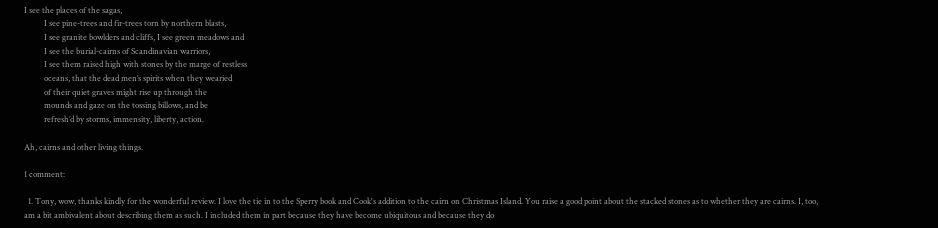I see the places of the sagas,
          I see pine-trees and fir-trees torn by northern blasts,
          I see granite bowlders and cliffs, I see green meadows and
          I see the burial-cairns of Scandinavian warriors,
          I see them raised high with stones by the marge of restless
          oceans, that the dead men’s spirits when they wearied
          of their quiet graves might rise up through the
          mounds and gaze on the tossing billows, and be
          refresh’d by storms, immensity, liberty, action.

Ah, cairns and other living things.

1 comment:

  1. Tony, wow, thanks kindly for the wonderful review. I love the tie in to the Sperry book and Cook's addition to the cairn on Christmas Island. You raise a good point about the stacked stones as to whether they are cairns. I, too, am a bit ambivalent about describing them as such. I included them in part because they have become ubiquitous and because they do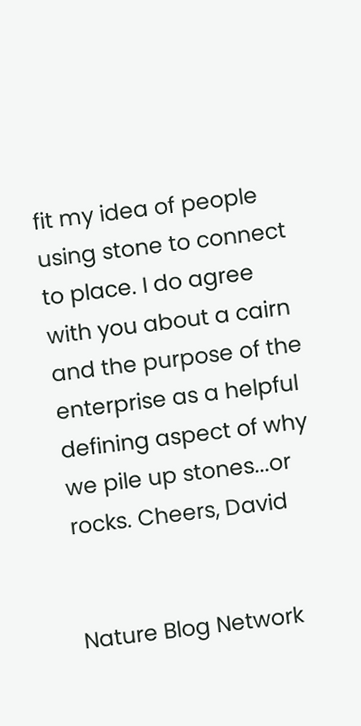fit my idea of people using stone to connect to place. I do agree with you about a cairn and the purpose of the enterprise as a helpful defining aspect of why we pile up stones...or rocks. Cheers, David


Nature Blog Network